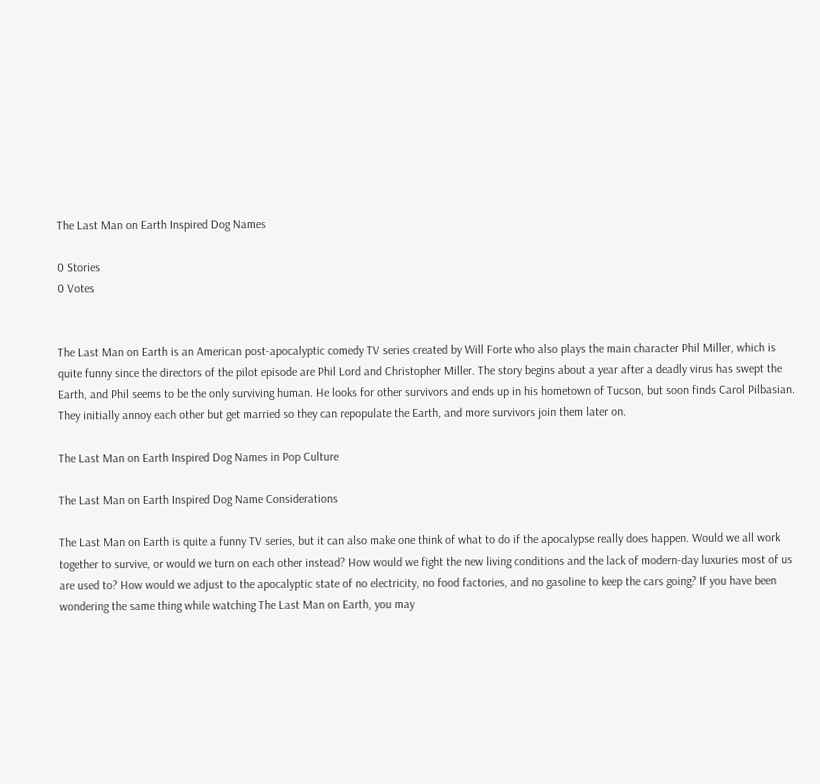The Last Man on Earth Inspired Dog Names

0 Stories
0 Votes


The Last Man on Earth is an American post-apocalyptic comedy TV series created by Will Forte who also plays the main character Phil Miller, which is quite funny since the directors of the pilot episode are Phil Lord and Christopher Miller. The story begins about a year after a deadly virus has swept the Earth, and Phil seems to be the only surviving human. He looks for other survivors and ends up in his hometown of Tucson, but soon finds Carol Pilbasian. They initially annoy each other but get married so they can repopulate the Earth, and more survivors join them later on.

The Last Man on Earth Inspired Dog Names in Pop Culture

The Last Man on Earth Inspired Dog Name Considerations

The Last Man on Earth is quite a funny TV series, but it can also make one think of what to do if the apocalypse really does happen. Would we all work together to survive, or would we turn on each other instead? How would we fight the new living conditions and the lack of modern-day luxuries most of us are used to? How would we adjust to the apocalyptic state of no electricity, no food factories, and no gasoline to keep the cars going? If you have been wondering the same thing while watching The Last Man on Earth, you may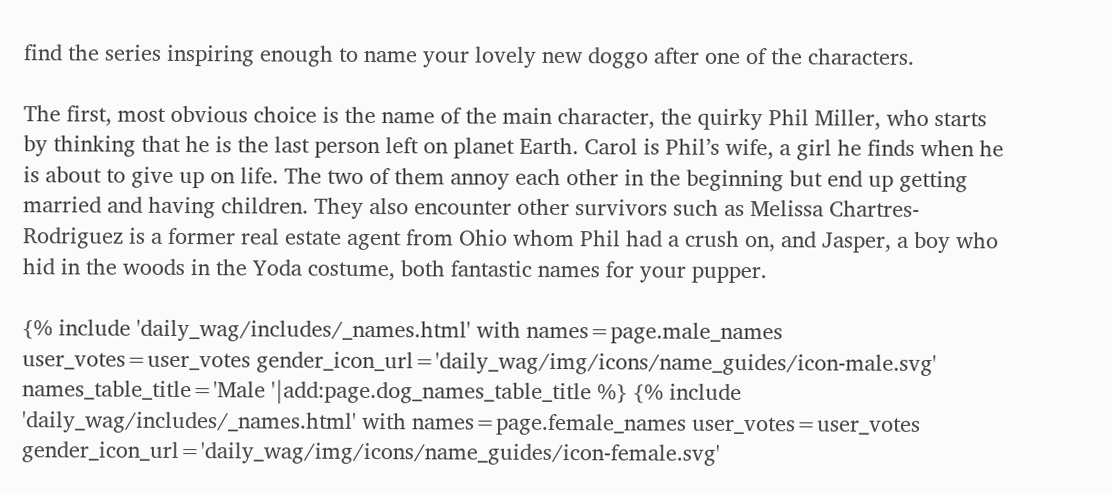find the series inspiring enough to name your lovely new doggo after one of the characters.

The first, most obvious choice is the name of the main character, the quirky Phil Miller, who starts by thinking that he is the last person left on planet Earth. Carol is Phil’s wife, a girl he finds when he is about to give up on life. The two of them annoy each other in the beginning but end up getting married and having children. They also encounter other survivors such as Melissa Chartres-Rodriguez is a former real estate agent from Ohio whom Phil had a crush on, and Jasper, a boy who hid in the woods in the Yoda costume, both fantastic names for your pupper.

{% include 'daily_wag/includes/_names.html' with names=page.male_names user_votes=user_votes gender_icon_url='daily_wag/img/icons/name_guides/icon-male.svg' names_table_title='Male '|add:page.dog_names_table_title %} {% include 'daily_wag/includes/_names.html' with names=page.female_names user_votes=user_votes gender_icon_url='daily_wag/img/icons/name_guides/icon-female.svg'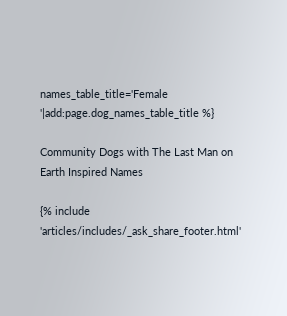names_table_title='Female '|add:page.dog_names_table_title %}

Community Dogs with The Last Man on Earth Inspired Names

{% include 'articles/includes/_ask_share_footer.html'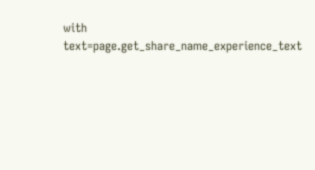with text=page.get_share_name_experience_text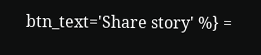btn_text='Share story' %} =